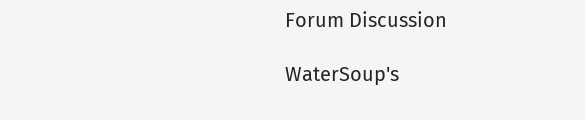Forum Discussion

WaterSoup's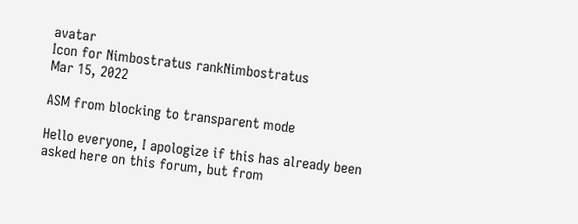avatar
Icon for Nimbostratus rankNimbostratus
Mar 15, 2022

ASM from blocking to transparent mode

Hello everyone, I apologize if this has already been asked here on this forum, but from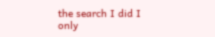the search I did I only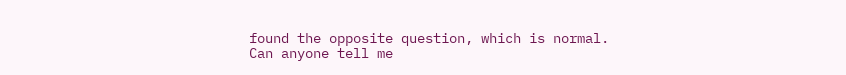found the opposite question, which is normal. Can anyone tell me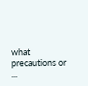what precautions or ...